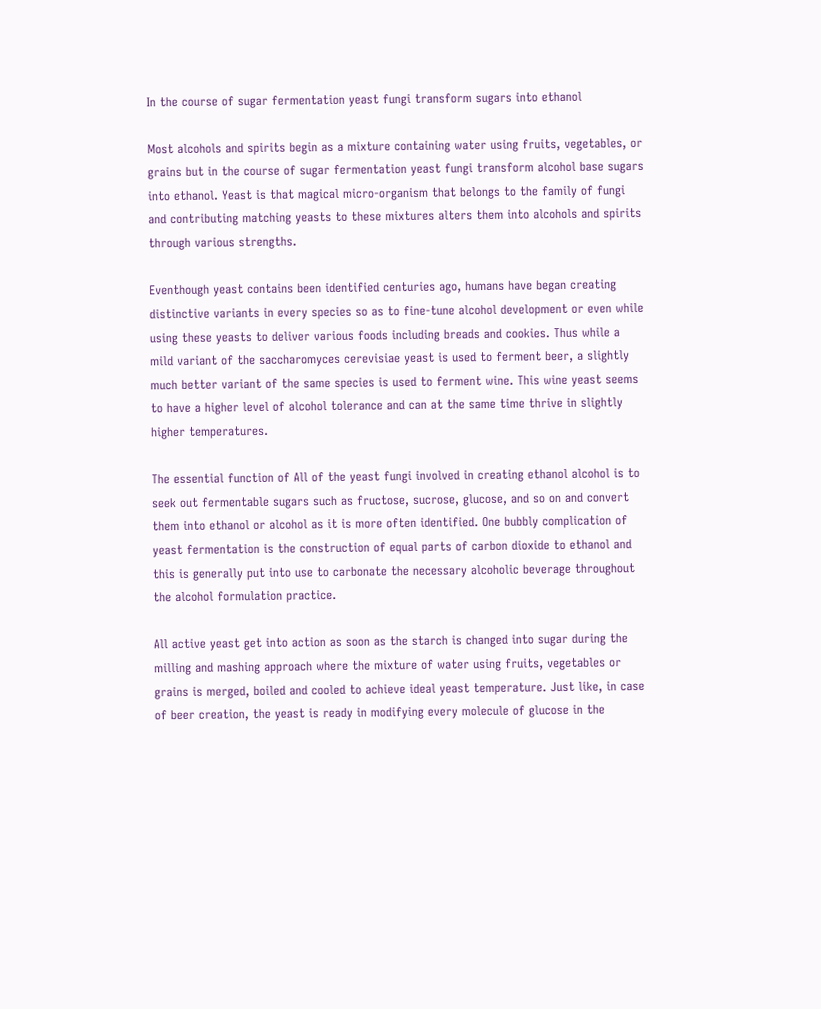In the course of sugar fermentation yeast fungi transform sugars into ethanol

Most alcohols and spirits begin as a mixture containing water using fruits, vegetables, or grains but in the course of sugar fermentation yeast fungi transform alcohol base sugars into ethanol. Yeast is that magical micro-organism that belongs to the family of fungi and contributing matching yeasts to these mixtures alters them into alcohols and spirits through various strengths.

Eventhough yeast contains been identified centuries ago, humans have began creating distinctive variants in every species so as to fine-tune alcohol development or even while using these yeasts to deliver various foods including breads and cookies. Thus while a mild variant of the saccharomyces cerevisiae yeast is used to ferment beer, a slightly much better variant of the same species is used to ferment wine. This wine yeast seems to have a higher level of alcohol tolerance and can at the same time thrive in slightly higher temperatures.

The essential function of All of the yeast fungi involved in creating ethanol alcohol is to seek out fermentable sugars such as fructose, sucrose, glucose, and so on and convert them into ethanol or alcohol as it is more often identified. One bubbly complication of yeast fermentation is the construction of equal parts of carbon dioxide to ethanol and this is generally put into use to carbonate the necessary alcoholic beverage throughout the alcohol formulation practice.

All active yeast get into action as soon as the starch is changed into sugar during the milling and mashing approach where the mixture of water using fruits, vegetables or grains is merged, boiled and cooled to achieve ideal yeast temperature. Just like, in case of beer creation, the yeast is ready in modifying every molecule of glucose in the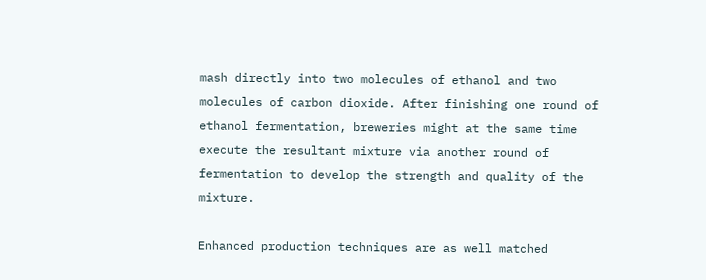mash directly into two molecules of ethanol and two molecules of carbon dioxide. After finishing one round of ethanol fermentation, breweries might at the same time execute the resultant mixture via another round of fermentation to develop the strength and quality of the mixture.

Enhanced production techniques are as well matched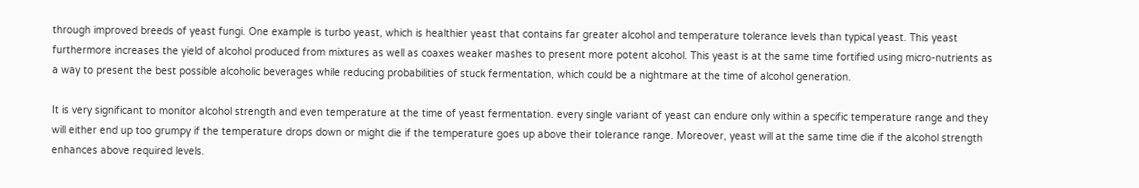through improved breeds of yeast fungi. One example is turbo yeast, which is healthier yeast that contains far greater alcohol and temperature tolerance levels than typical yeast. This yeast furthermore increases the yield of alcohol produced from mixtures as well as coaxes weaker mashes to present more potent alcohol. This yeast is at the same time fortified using micro-nutrients as a way to present the best possible alcoholic beverages while reducing probabilities of stuck fermentation, which could be a nightmare at the time of alcohol generation.

It is very significant to monitor alcohol strength and even temperature at the time of yeast fermentation. every single variant of yeast can endure only within a specific temperature range and they will either end up too grumpy if the temperature drops down or might die if the temperature goes up above their tolerance range. Moreover, yeast will at the same time die if the alcohol strength enhances above required levels.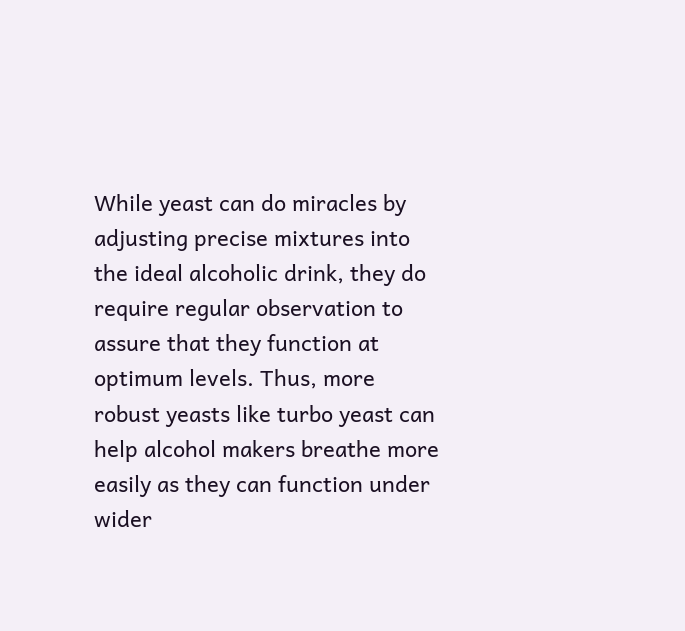While yeast can do miracles by adjusting precise mixtures into the ideal alcoholic drink, they do require regular observation to assure that they function at optimum levels. Thus, more robust yeasts like turbo yeast can help alcohol makers breathe more easily as they can function under wider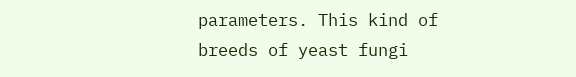parameters. This kind of breeds of yeast fungi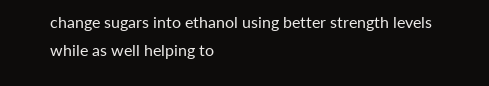change sugars into ethanol using better strength levels while as well helping to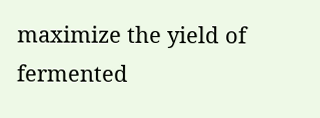maximize the yield of fermented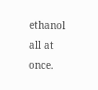ethanol all at once.